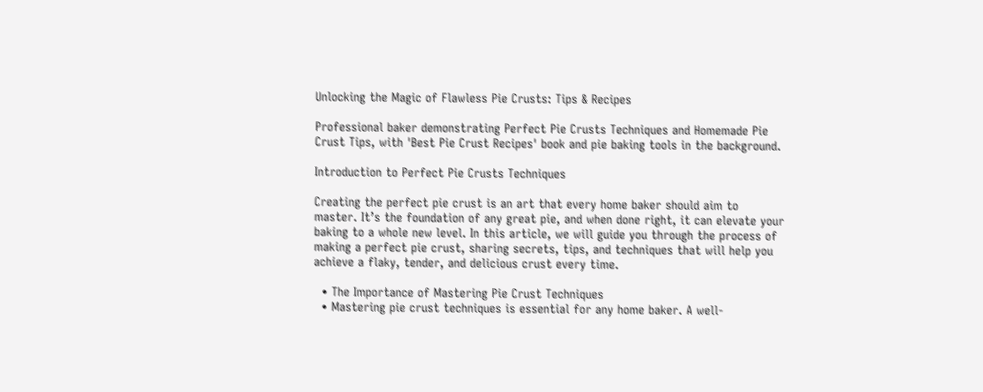Unlocking the Magic of Flawless Pie Crusts: Tips & Recipes

Professional baker demonstrating Perfect Pie Crusts Techniques and Homemade Pie Crust Tips, with 'Best Pie Crust Recipes' book and pie baking tools in the background.

Introduction to Perfect Pie Crusts Techniques

Creating the perfect pie crust is an art that every home baker should aim to master. It’s the foundation of any great pie, and when done right, it can elevate your baking to a whole new level. In this article, we will guide you through the process of making a perfect pie crust, sharing secrets, tips, and techniques that will help you achieve a flaky, tender, and delicious crust every time.

  • The Importance of Mastering Pie Crust Techniques
  • Mastering pie crust techniques is essential for any home baker. A well-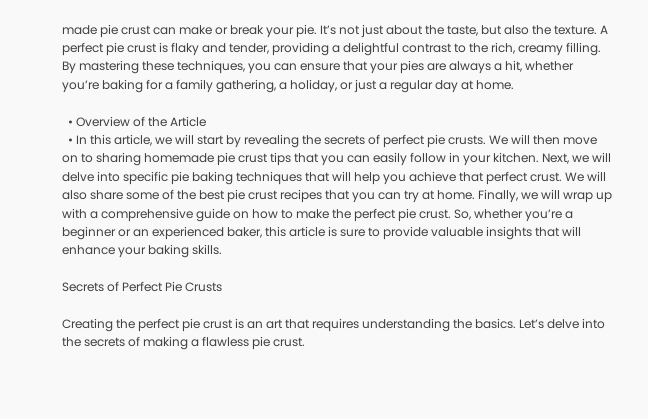made pie crust can make or break your pie. It’s not just about the taste, but also the texture. A perfect pie crust is flaky and tender, providing a delightful contrast to the rich, creamy filling. By mastering these techniques, you can ensure that your pies are always a hit, whether you’re baking for a family gathering, a holiday, or just a regular day at home.

  • Overview of the Article
  • In this article, we will start by revealing the secrets of perfect pie crusts. We will then move on to sharing homemade pie crust tips that you can easily follow in your kitchen. Next, we will delve into specific pie baking techniques that will help you achieve that perfect crust. We will also share some of the best pie crust recipes that you can try at home. Finally, we will wrap up with a comprehensive guide on how to make the perfect pie crust. So, whether you’re a beginner or an experienced baker, this article is sure to provide valuable insights that will enhance your baking skills.

Secrets of Perfect Pie Crusts

Creating the perfect pie crust is an art that requires understanding the basics. Let’s delve into the secrets of making a flawless pie crust.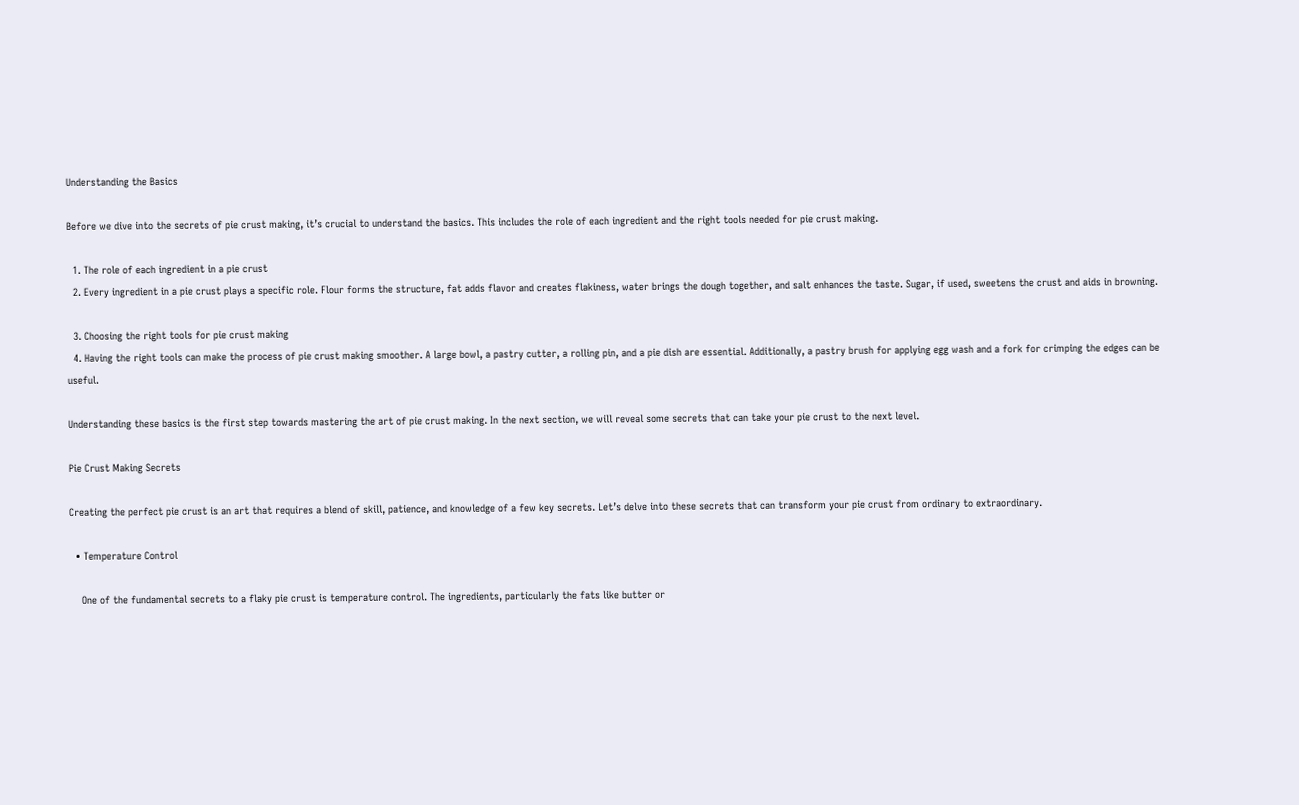Understanding the Basics

Before we dive into the secrets of pie crust making, it’s crucial to understand the basics. This includes the role of each ingredient and the right tools needed for pie crust making.

  1. The role of each ingredient in a pie crust
  2. Every ingredient in a pie crust plays a specific role. Flour forms the structure, fat adds flavor and creates flakiness, water brings the dough together, and salt enhances the taste. Sugar, if used, sweetens the crust and aids in browning.

  3. Choosing the right tools for pie crust making
  4. Having the right tools can make the process of pie crust making smoother. A large bowl, a pastry cutter, a rolling pin, and a pie dish are essential. Additionally, a pastry brush for applying egg wash and a fork for crimping the edges can be useful.

Understanding these basics is the first step towards mastering the art of pie crust making. In the next section, we will reveal some secrets that can take your pie crust to the next level.

Pie Crust Making Secrets

Creating the perfect pie crust is an art that requires a blend of skill, patience, and knowledge of a few key secrets. Let’s delve into these secrets that can transform your pie crust from ordinary to extraordinary.

  • Temperature Control

    One of the fundamental secrets to a flaky pie crust is temperature control. The ingredients, particularly the fats like butter or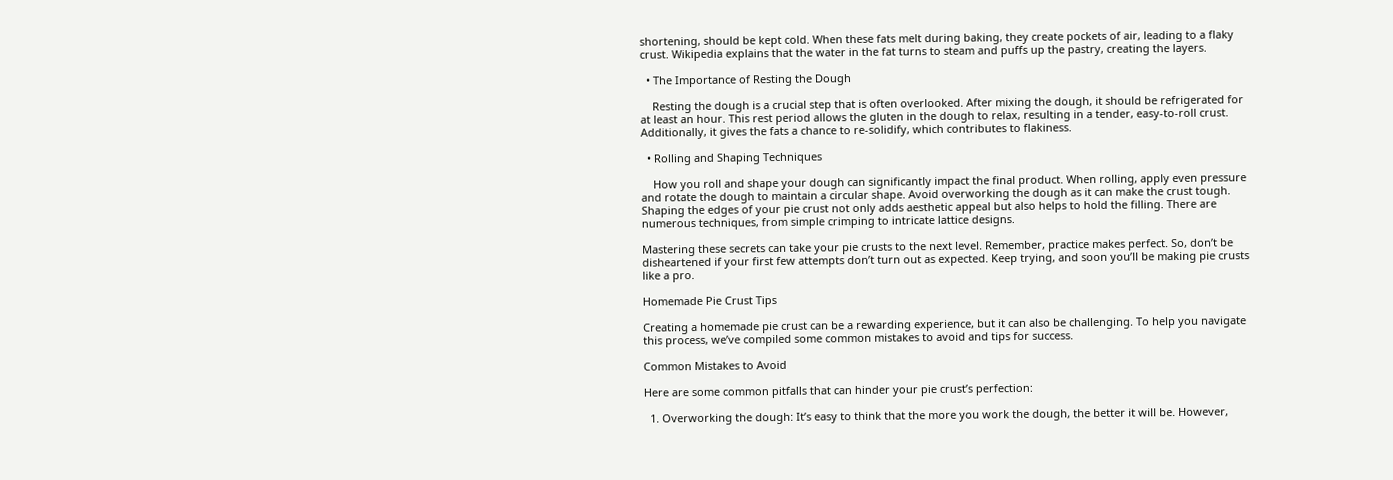shortening, should be kept cold. When these fats melt during baking, they create pockets of air, leading to a flaky crust. Wikipedia explains that the water in the fat turns to steam and puffs up the pastry, creating the layers.

  • The Importance of Resting the Dough

    Resting the dough is a crucial step that is often overlooked. After mixing the dough, it should be refrigerated for at least an hour. This rest period allows the gluten in the dough to relax, resulting in a tender, easy-to-roll crust. Additionally, it gives the fats a chance to re-solidify, which contributes to flakiness.

  • Rolling and Shaping Techniques

    How you roll and shape your dough can significantly impact the final product. When rolling, apply even pressure and rotate the dough to maintain a circular shape. Avoid overworking the dough as it can make the crust tough. Shaping the edges of your pie crust not only adds aesthetic appeal but also helps to hold the filling. There are numerous techniques, from simple crimping to intricate lattice designs.

Mastering these secrets can take your pie crusts to the next level. Remember, practice makes perfect. So, don’t be disheartened if your first few attempts don’t turn out as expected. Keep trying, and soon you’ll be making pie crusts like a pro.

Homemade Pie Crust Tips

Creating a homemade pie crust can be a rewarding experience, but it can also be challenging. To help you navigate this process, we’ve compiled some common mistakes to avoid and tips for success.

Common Mistakes to Avoid

Here are some common pitfalls that can hinder your pie crust’s perfection:

  1. Overworking the dough: It’s easy to think that the more you work the dough, the better it will be. However,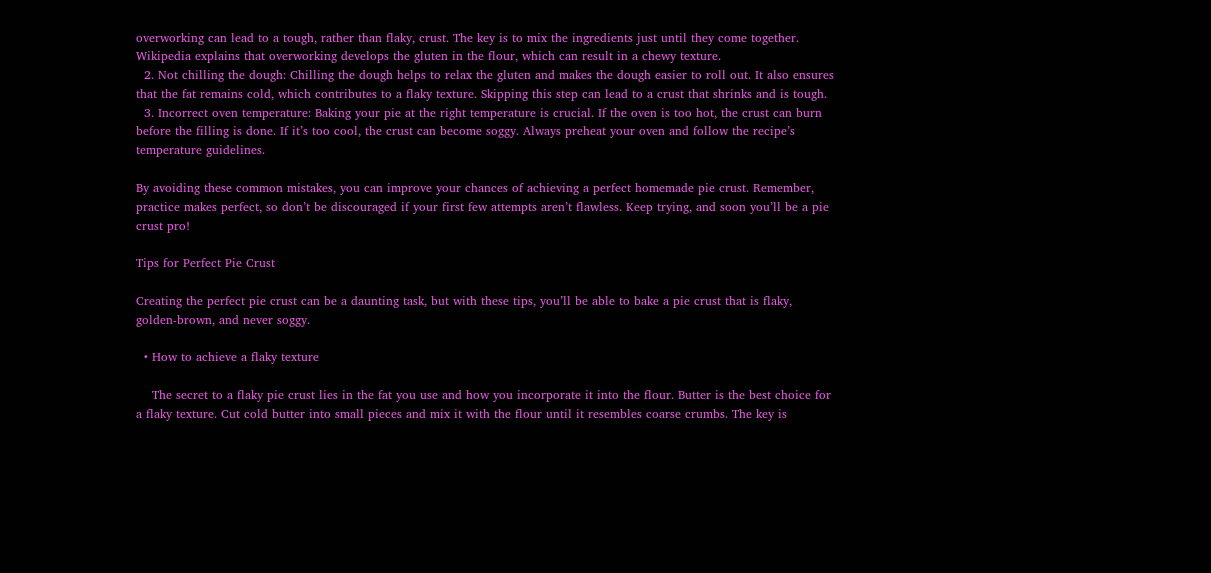overworking can lead to a tough, rather than flaky, crust. The key is to mix the ingredients just until they come together. Wikipedia explains that overworking develops the gluten in the flour, which can result in a chewy texture.
  2. Not chilling the dough: Chilling the dough helps to relax the gluten and makes the dough easier to roll out. It also ensures that the fat remains cold, which contributes to a flaky texture. Skipping this step can lead to a crust that shrinks and is tough.
  3. Incorrect oven temperature: Baking your pie at the right temperature is crucial. If the oven is too hot, the crust can burn before the filling is done. If it’s too cool, the crust can become soggy. Always preheat your oven and follow the recipe’s temperature guidelines.

By avoiding these common mistakes, you can improve your chances of achieving a perfect homemade pie crust. Remember, practice makes perfect, so don’t be discouraged if your first few attempts aren’t flawless. Keep trying, and soon you’ll be a pie crust pro!

Tips for Perfect Pie Crust

Creating the perfect pie crust can be a daunting task, but with these tips, you’ll be able to bake a pie crust that is flaky, golden-brown, and never soggy.

  • How to achieve a flaky texture

    The secret to a flaky pie crust lies in the fat you use and how you incorporate it into the flour. Butter is the best choice for a flaky texture. Cut cold butter into small pieces and mix it with the flour until it resembles coarse crumbs. The key is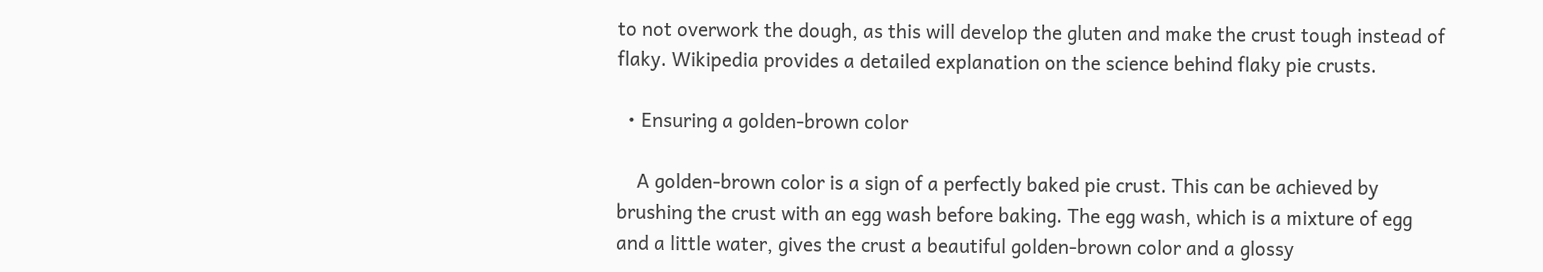to not overwork the dough, as this will develop the gluten and make the crust tough instead of flaky. Wikipedia provides a detailed explanation on the science behind flaky pie crusts.

  • Ensuring a golden-brown color

    A golden-brown color is a sign of a perfectly baked pie crust. This can be achieved by brushing the crust with an egg wash before baking. The egg wash, which is a mixture of egg and a little water, gives the crust a beautiful golden-brown color and a glossy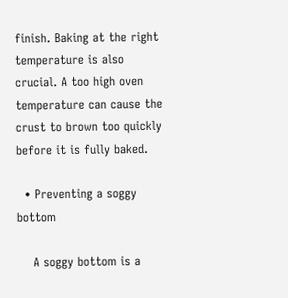finish. Baking at the right temperature is also crucial. A too high oven temperature can cause the crust to brown too quickly before it is fully baked.

  • Preventing a soggy bottom

    A soggy bottom is a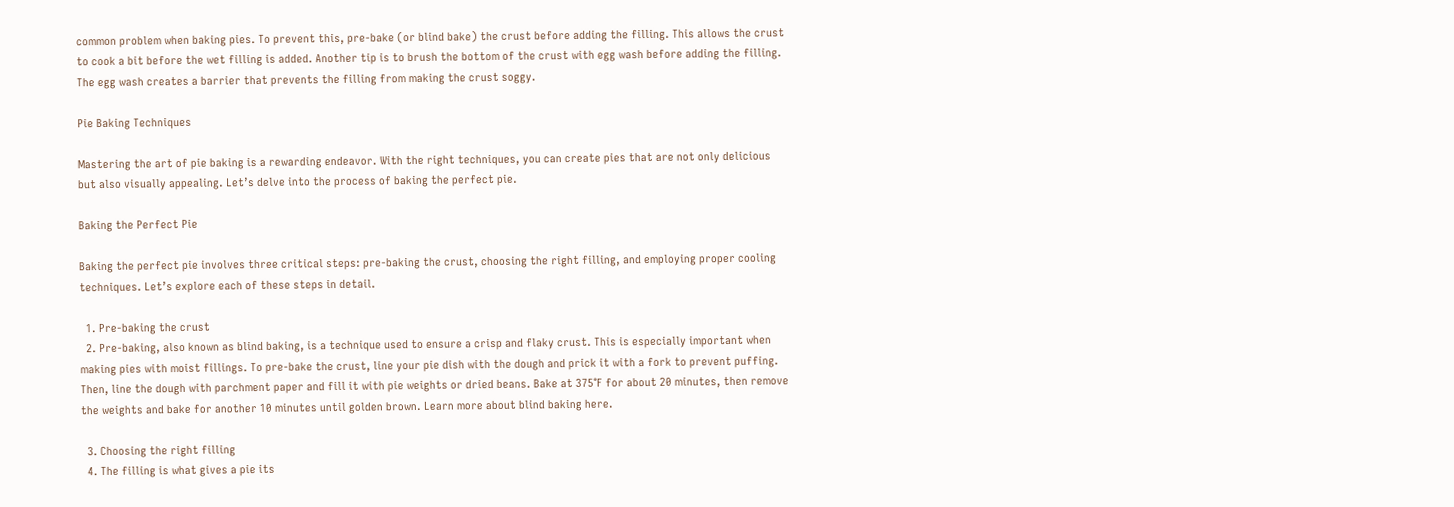common problem when baking pies. To prevent this, pre-bake (or blind bake) the crust before adding the filling. This allows the crust to cook a bit before the wet filling is added. Another tip is to brush the bottom of the crust with egg wash before adding the filling. The egg wash creates a barrier that prevents the filling from making the crust soggy.

Pie Baking Techniques

Mastering the art of pie baking is a rewarding endeavor. With the right techniques, you can create pies that are not only delicious but also visually appealing. Let’s delve into the process of baking the perfect pie.

Baking the Perfect Pie

Baking the perfect pie involves three critical steps: pre-baking the crust, choosing the right filling, and employing proper cooling techniques. Let’s explore each of these steps in detail.

  1. Pre-baking the crust
  2. Pre-baking, also known as blind baking, is a technique used to ensure a crisp and flaky crust. This is especially important when making pies with moist fillings. To pre-bake the crust, line your pie dish with the dough and prick it with a fork to prevent puffing. Then, line the dough with parchment paper and fill it with pie weights or dried beans. Bake at 375°F for about 20 minutes, then remove the weights and bake for another 10 minutes until golden brown. Learn more about blind baking here.

  3. Choosing the right filling
  4. The filling is what gives a pie its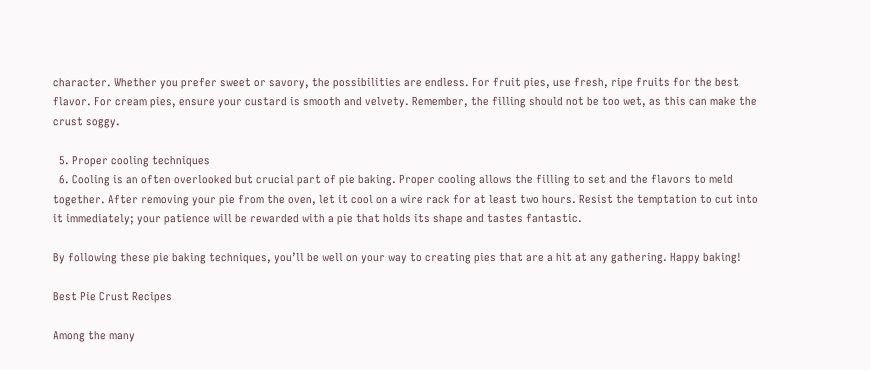character. Whether you prefer sweet or savory, the possibilities are endless. For fruit pies, use fresh, ripe fruits for the best flavor. For cream pies, ensure your custard is smooth and velvety. Remember, the filling should not be too wet, as this can make the crust soggy.

  5. Proper cooling techniques
  6. Cooling is an often overlooked but crucial part of pie baking. Proper cooling allows the filling to set and the flavors to meld together. After removing your pie from the oven, let it cool on a wire rack for at least two hours. Resist the temptation to cut into it immediately; your patience will be rewarded with a pie that holds its shape and tastes fantastic.

By following these pie baking techniques, you’ll be well on your way to creating pies that are a hit at any gathering. Happy baking!

Best Pie Crust Recipes

Among the many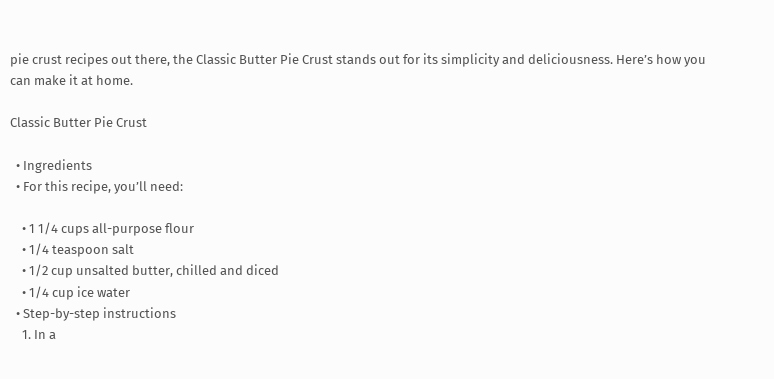pie crust recipes out there, the Classic Butter Pie Crust stands out for its simplicity and deliciousness. Here’s how you can make it at home.

Classic Butter Pie Crust

  • Ingredients
  • For this recipe, you’ll need:

    • 1 1/4 cups all-purpose flour
    • 1/4 teaspoon salt
    • 1/2 cup unsalted butter, chilled and diced
    • 1/4 cup ice water
  • Step-by-step instructions
    1. In a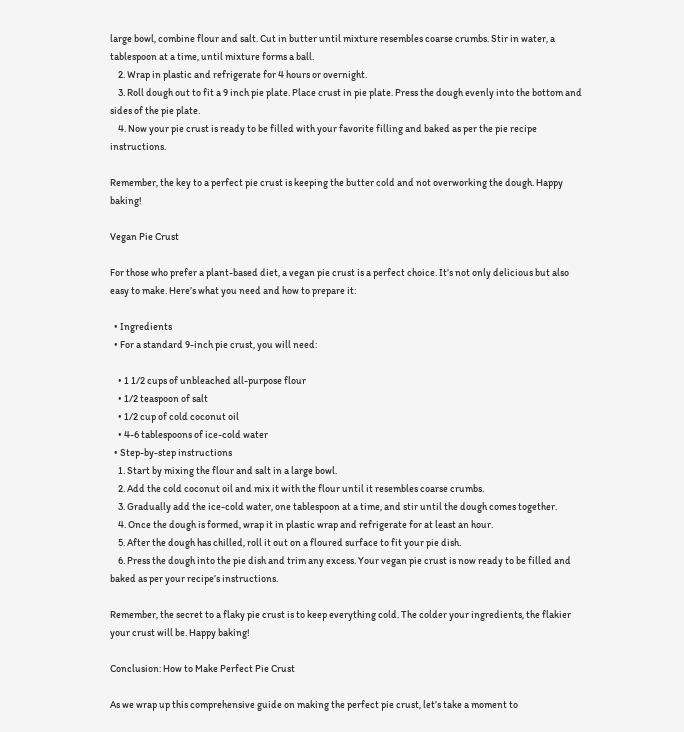large bowl, combine flour and salt. Cut in butter until mixture resembles coarse crumbs. Stir in water, a tablespoon at a time, until mixture forms a ball.
    2. Wrap in plastic and refrigerate for 4 hours or overnight.
    3. Roll dough out to fit a 9 inch pie plate. Place crust in pie plate. Press the dough evenly into the bottom and sides of the pie plate.
    4. Now your pie crust is ready to be filled with your favorite filling and baked as per the pie recipe instructions.

Remember, the key to a perfect pie crust is keeping the butter cold and not overworking the dough. Happy baking!

Vegan Pie Crust

For those who prefer a plant-based diet, a vegan pie crust is a perfect choice. It’s not only delicious but also easy to make. Here’s what you need and how to prepare it:

  • Ingredients
  • For a standard 9-inch pie crust, you will need:

    • 1 1/2 cups of unbleached all-purpose flour
    • 1/2 teaspoon of salt
    • 1/2 cup of cold coconut oil
    • 4-6 tablespoons of ice-cold water
  • Step-by-step instructions
    1. Start by mixing the flour and salt in a large bowl.
    2. Add the cold coconut oil and mix it with the flour until it resembles coarse crumbs.
    3. Gradually add the ice-cold water, one tablespoon at a time, and stir until the dough comes together.
    4. Once the dough is formed, wrap it in plastic wrap and refrigerate for at least an hour.
    5. After the dough has chilled, roll it out on a floured surface to fit your pie dish.
    6. Press the dough into the pie dish and trim any excess. Your vegan pie crust is now ready to be filled and baked as per your recipe’s instructions.

Remember, the secret to a flaky pie crust is to keep everything cold. The colder your ingredients, the flakier your crust will be. Happy baking!

Conclusion: How to Make Perfect Pie Crust

As we wrap up this comprehensive guide on making the perfect pie crust, let’s take a moment to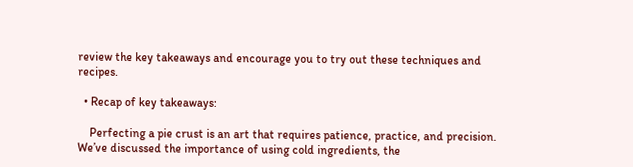review the key takeaways and encourage you to try out these techniques and recipes.

  • Recap of key takeaways:

    Perfecting a pie crust is an art that requires patience, practice, and precision. We’ve discussed the importance of using cold ingredients, the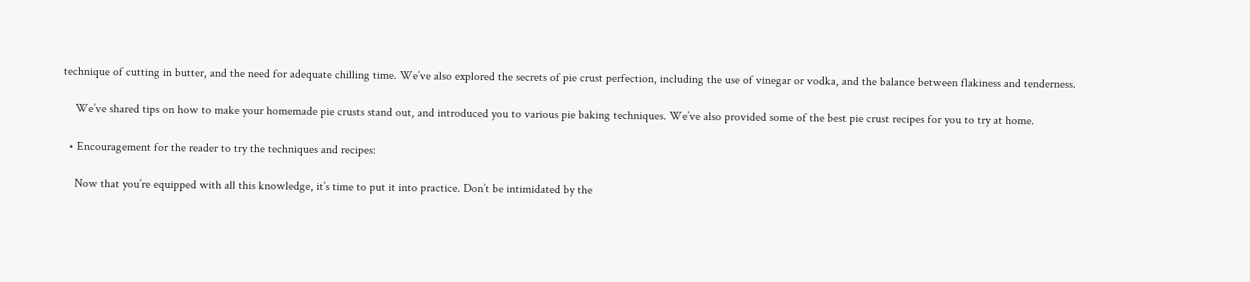technique of cutting in butter, and the need for adequate chilling time. We’ve also explored the secrets of pie crust perfection, including the use of vinegar or vodka, and the balance between flakiness and tenderness.

    We’ve shared tips on how to make your homemade pie crusts stand out, and introduced you to various pie baking techniques. We’ve also provided some of the best pie crust recipes for you to try at home.

  • Encouragement for the reader to try the techniques and recipes:

    Now that you’re equipped with all this knowledge, it’s time to put it into practice. Don’t be intimidated by the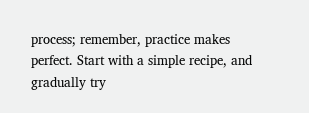process; remember, practice makes perfect. Start with a simple recipe, and gradually try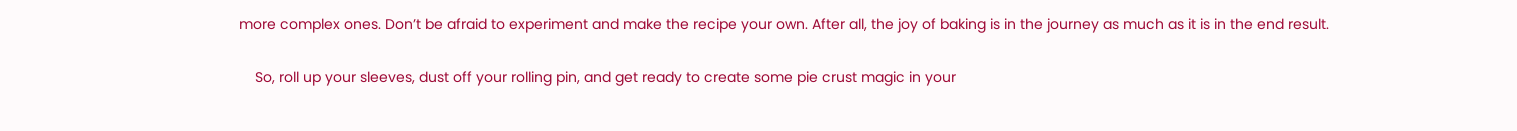more complex ones. Don’t be afraid to experiment and make the recipe your own. After all, the joy of baking is in the journey as much as it is in the end result.

    So, roll up your sleeves, dust off your rolling pin, and get ready to create some pie crust magic in your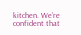kitchen. We’re confident that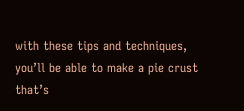with these tips and techniques, you’ll be able to make a pie crust that’s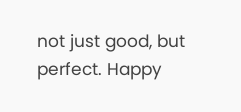not just good, but perfect. Happy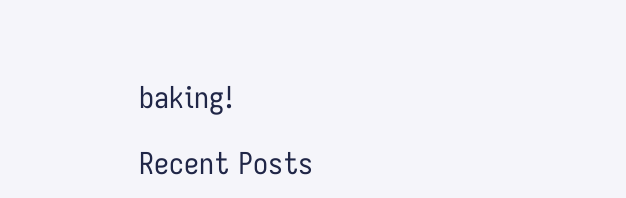baking!

Recent Posts